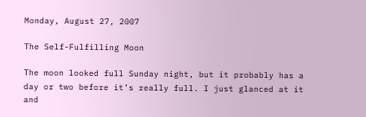Monday, August 27, 2007

The Self-Fulfilling Moon

The moon looked full Sunday night, but it probably has a day or two before it’s really full. I just glanced at it and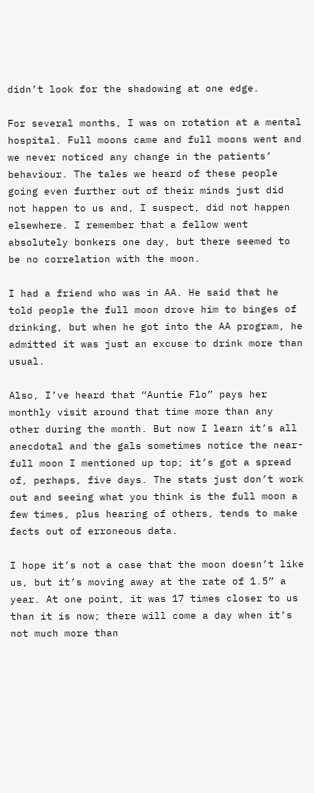didn’t look for the shadowing at one edge.

For several months, I was on rotation at a mental hospital. Full moons came and full moons went and we never noticed any change in the patients’ behaviour. The tales we heard of these people going even further out of their minds just did not happen to us and, I suspect, did not happen elsewhere. I remember that a fellow went absolutely bonkers one day, but there seemed to be no correlation with the moon.

I had a friend who was in AA. He said that he told people the full moon drove him to binges of drinking, but when he got into the AA program, he admitted it was just an excuse to drink more than usual.

Also, I’ve heard that “Auntie Flo” pays her monthly visit around that time more than any other during the month. But now I learn it’s all anecdotal and the gals sometimes notice the near-full moon I mentioned up top; it’s got a spread of, perhaps, five days. The stats just don’t work out and seeing what you think is the full moon a few times, plus hearing of others, tends to make facts out of erroneous data.

I hope it’s not a case that the moon doesn’t like us, but it’s moving away at the rate of 1.5” a year. At one point, it was 17 times closer to us than it is now; there will come a day when it’s not much more than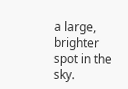a large, brighter spot in the sky.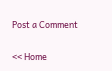Post a Comment

<< Home